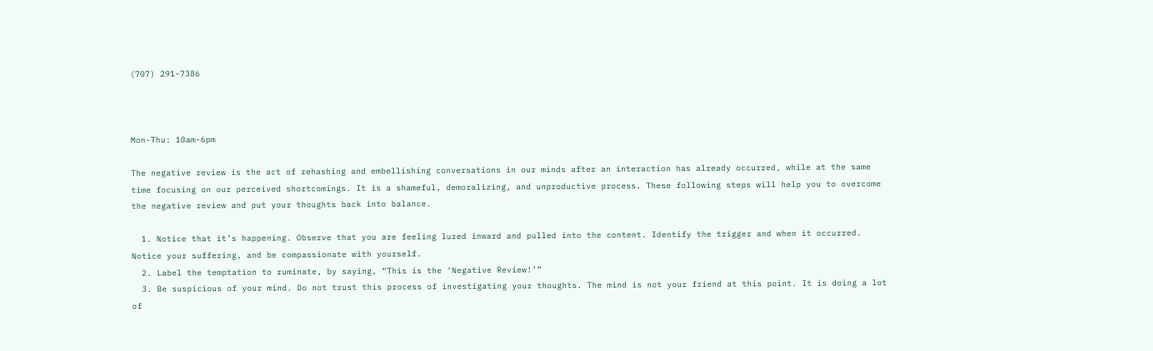(707) 291-7386



Mon-Thu: 10am-6pm

The negative review is the act of rehashing and embellishing conversations in our minds after an interaction has already occurred, while at the same time focusing on our perceived shortcomings. It is a shameful, demoralizing, and unproductive process. These following steps will help you to overcome the negative review and put your thoughts back into balance.

  1. Notice that it’s happening. Observe that you are feeling lured inward and pulled into the content. Identify the trigger and when it occurred. Notice your suffering, and be compassionate with yourself.
  2. Label the temptation to ruminate, by saying, “This is the ‘Negative Review!’”
  3. Be suspicious of your mind. Do not trust this process of investigating your thoughts. The mind is not your friend at this point. It is doing a lot of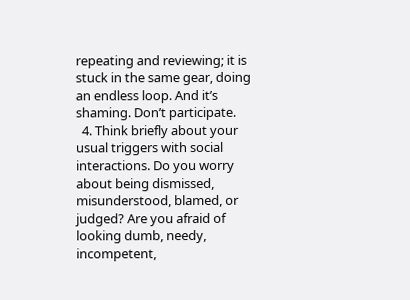repeating and reviewing; it is stuck in the same gear, doing an endless loop. And it’s shaming. Don’t participate.
  4. Think briefly about your usual triggers with social interactions. Do you worry about being dismissed, misunderstood, blamed, or judged? Are you afraid of looking dumb, needy, incompetent,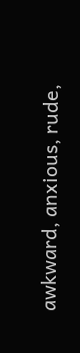awkward, anxious, rude,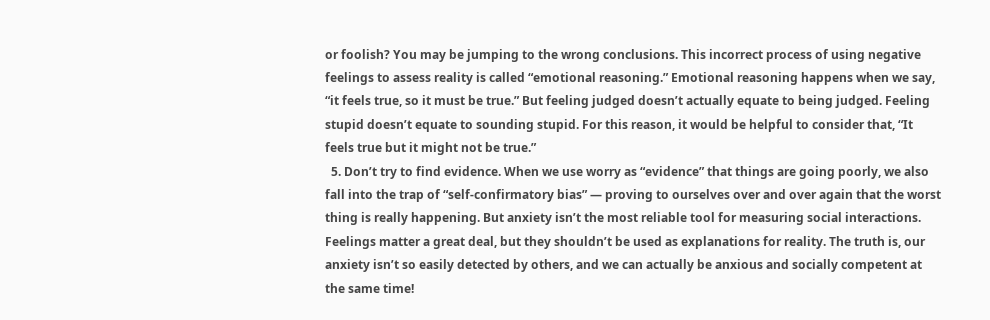or foolish? You may be jumping to the wrong conclusions. This incorrect process of using negative feelings to assess reality is called “emotional reasoning.” Emotional reasoning happens when we say, “it feels true, so it must be true.” But feeling judged doesn’t actually equate to being judged. Feeling stupid doesn’t equate to sounding stupid. For this reason, it would be helpful to consider that, “It feels true but it might not be true.”
  5. Don’t try to find evidence. When we use worry as “evidence” that things are going poorly, we also fall into the trap of “self-confirmatory bias” — proving to ourselves over and over again that the worst thing is really happening. But anxiety isn’t the most reliable tool for measuring social interactions. Feelings matter a great deal, but they shouldn’t be used as explanations for reality. The truth is, our anxiety isn’t so easily detected by others, and we can actually be anxious and socially competent at the same time!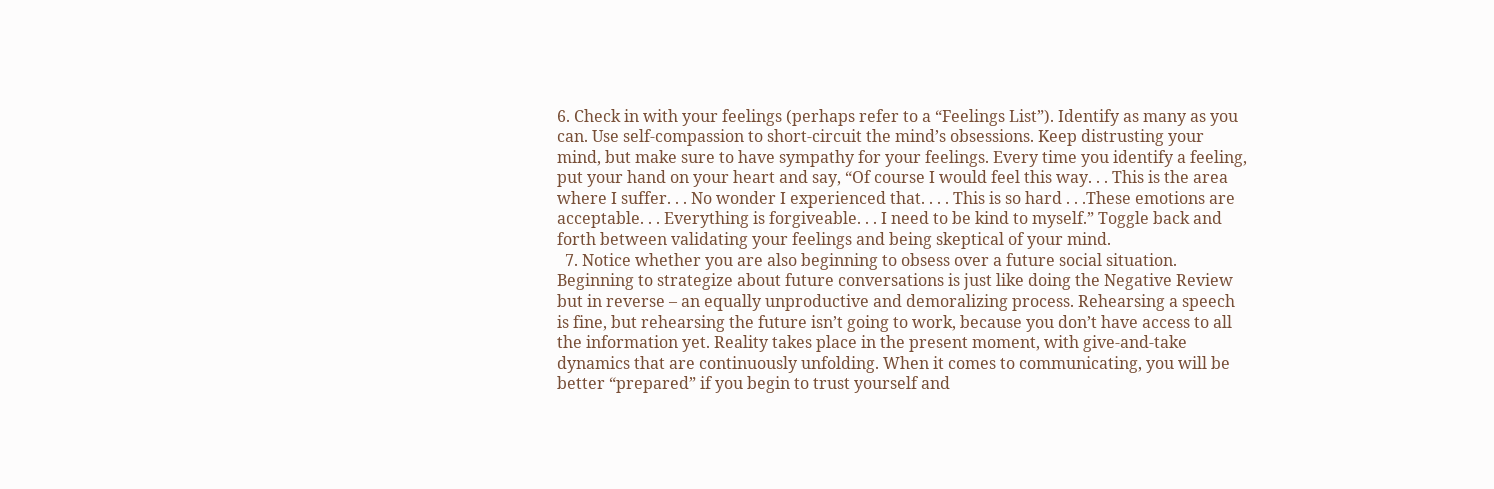6. Check in with your feelings (perhaps refer to a “Feelings List”). Identify as many as you can. Use self-compassion to short-circuit the mind’s obsessions. Keep distrusting your mind, but make sure to have sympathy for your feelings. Every time you identify a feeling, put your hand on your heart and say, “Of course I would feel this way. . . This is the area where I suffer. . . No wonder I experienced that. . . . This is so hard . . .These emotions are acceptable. . . Everything is forgiveable. . . I need to be kind to myself.” Toggle back and forth between validating your feelings and being skeptical of your mind.
  7. Notice whether you are also beginning to obsess over a future social situation. Beginning to strategize about future conversations is just like doing the Negative Review but in reverse – an equally unproductive and demoralizing process. Rehearsing a speech is fine, but rehearsing the future isn’t going to work, because you don’t have access to all the information yet. Reality takes place in the present moment, with give-and-take dynamics that are continuously unfolding. When it comes to communicating, you will be better “prepared” if you begin to trust yourself and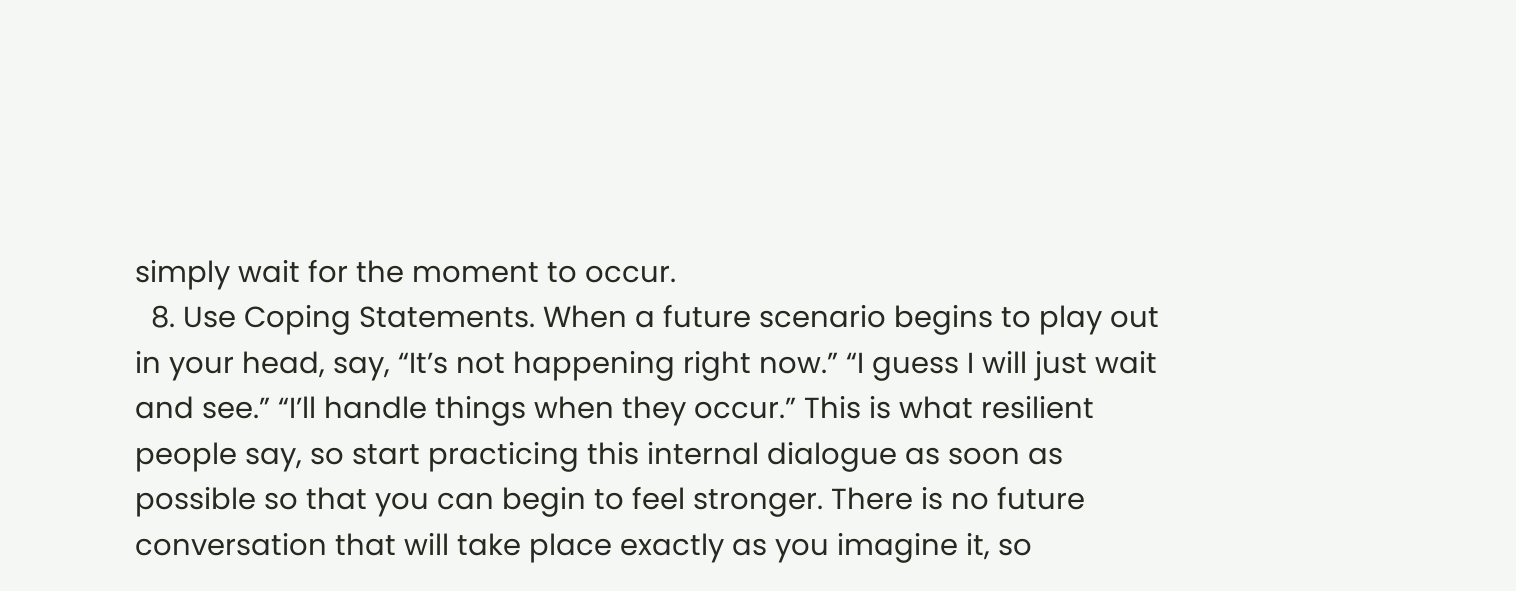simply wait for the moment to occur.
  8. Use Coping Statements. When a future scenario begins to play out in your head, say, “It’s not happening right now.” “I guess I will just wait and see.” “I’ll handle things when they occur.” This is what resilient people say, so start practicing this internal dialogue as soon as possible so that you can begin to feel stronger. There is no future conversation that will take place exactly as you imagine it, so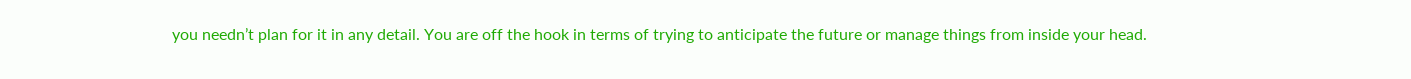you needn’t plan for it in any detail. You are off the hook in terms of trying to anticipate the future or manage things from inside your head.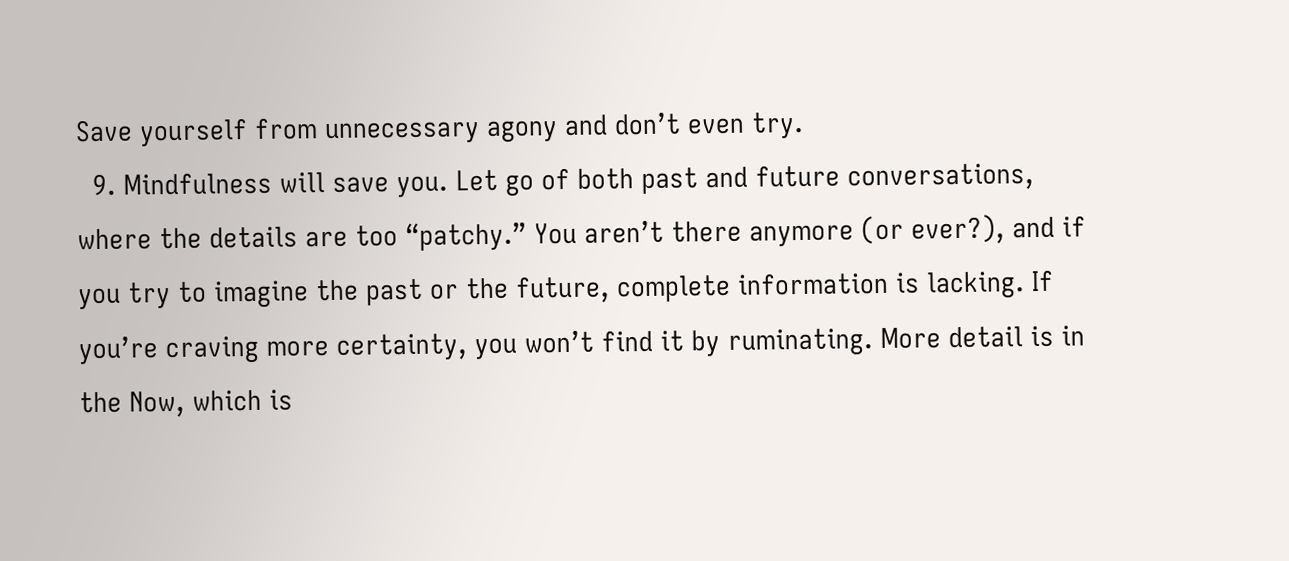Save yourself from unnecessary agony and don’t even try.
  9. Mindfulness will save you. Let go of both past and future conversations, where the details are too “patchy.” You aren’t there anymore (or ever?), and if you try to imagine the past or the future, complete information is lacking. If you’re craving more certainty, you won’t find it by ruminating. More detail is in the Now, which is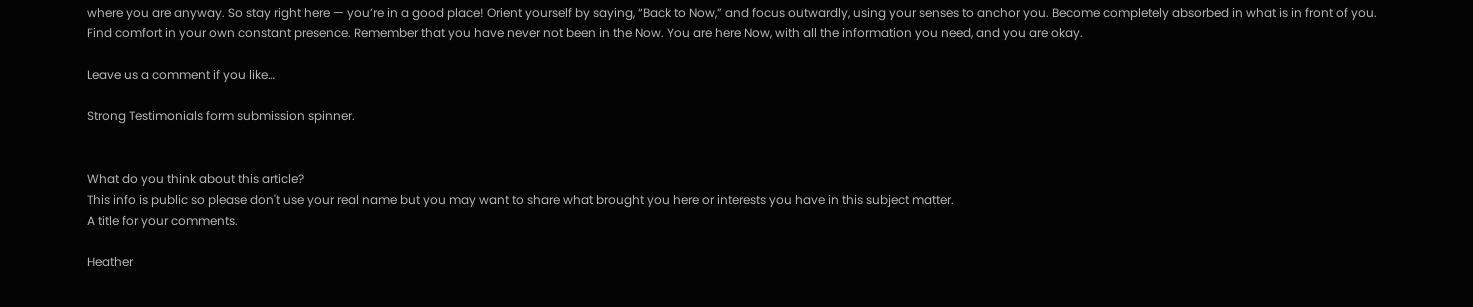where you are anyway. So stay right here — you’re in a good place! Orient yourself by saying, “Back to Now,” and focus outwardly, using your senses to anchor you. Become completely absorbed in what is in front of you. Find comfort in your own constant presence. Remember that you have never not been in the Now. You are here Now, with all the information you need, and you are okay.

Leave us a comment if you like…

Strong Testimonials form submission spinner.


What do you think about this article?
This info is public so please don't use your real name but you may want to share what brought you here or interests you have in this subject matter.
A title for your comments.

Heather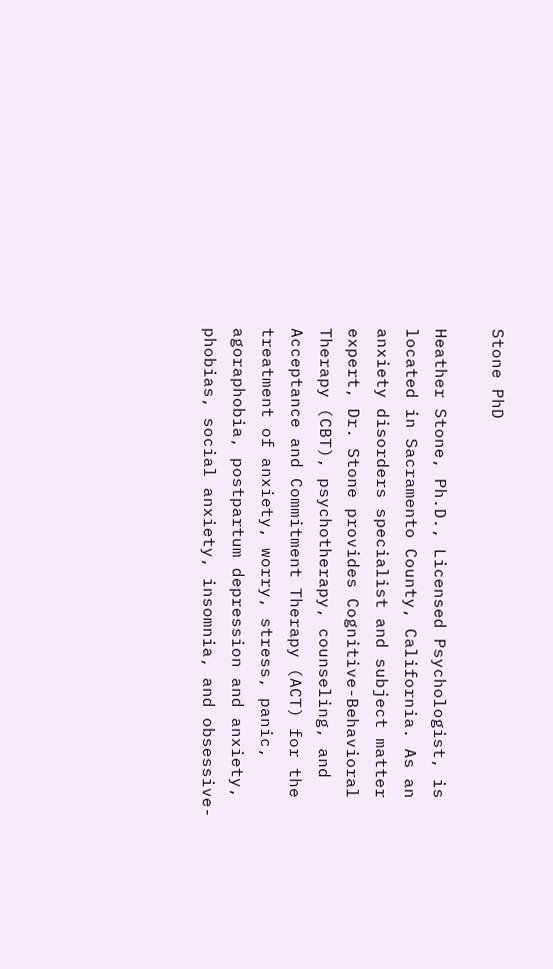Stone PhD

Heather Stone, Ph.D., Licensed Psychologist, is located in Sacramento County, California. As an anxiety disorders specialist and subject matter expert, Dr. Stone provides Cognitive-Behavioral Therapy (CBT), psychotherapy, counseling, and Acceptance and Commitment Therapy (ACT) for the treatment of anxiety, worry, stress, panic, agoraphobia, postpartum depression and anxiety, phobias, social anxiety, insomnia, and obsessive-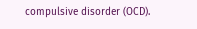compulsive disorder (OCD).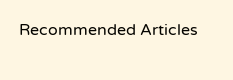Recommended Articles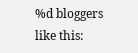%d bloggers like this: